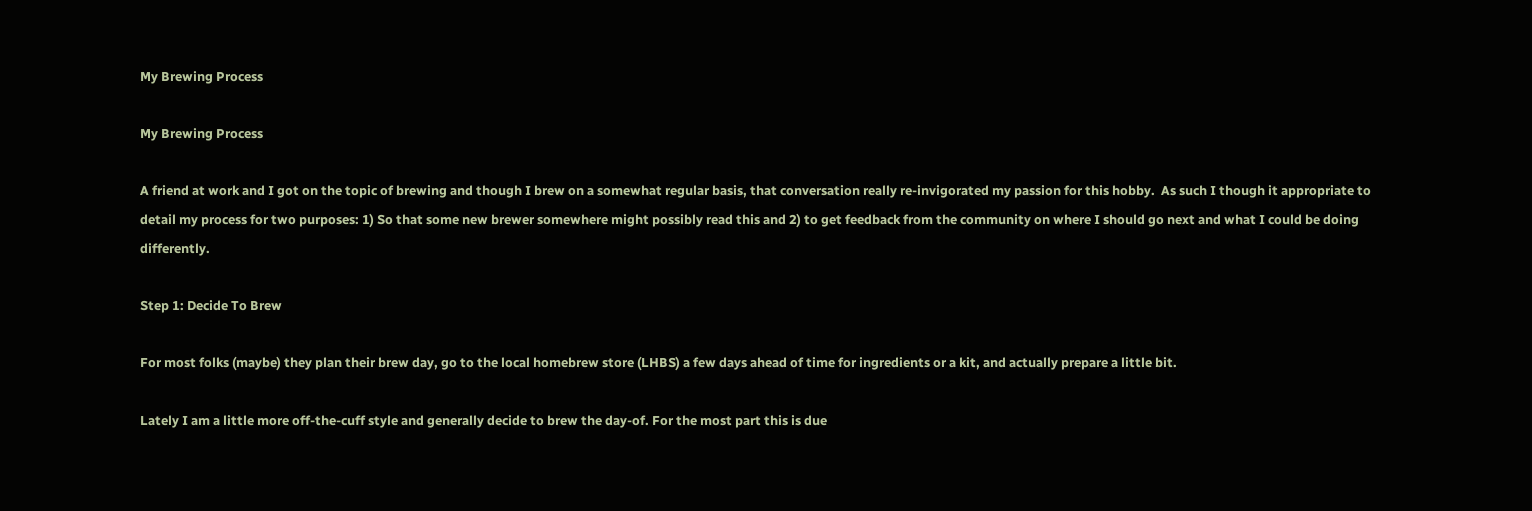My Brewing Process

My Brewing Process

A friend at work and I got on the topic of brewing and though I brew on a somewhat regular basis, that conversation really re-invigorated my passion for this hobby.  As such I though it appropriate to detail my process for two purposes: 1) So that some new brewer somewhere might possibly read this and 2) to get feedback from the community on where I should go next and what I could be doing differently.

Step 1: Decide To Brew

For most folks (maybe) they plan their brew day, go to the local homebrew store (LHBS) a few days ahead of time for ingredients or a kit, and actually prepare a little bit.

Lately I am a little more off-the-cuff style and generally decide to brew the day-of. For the most part this is due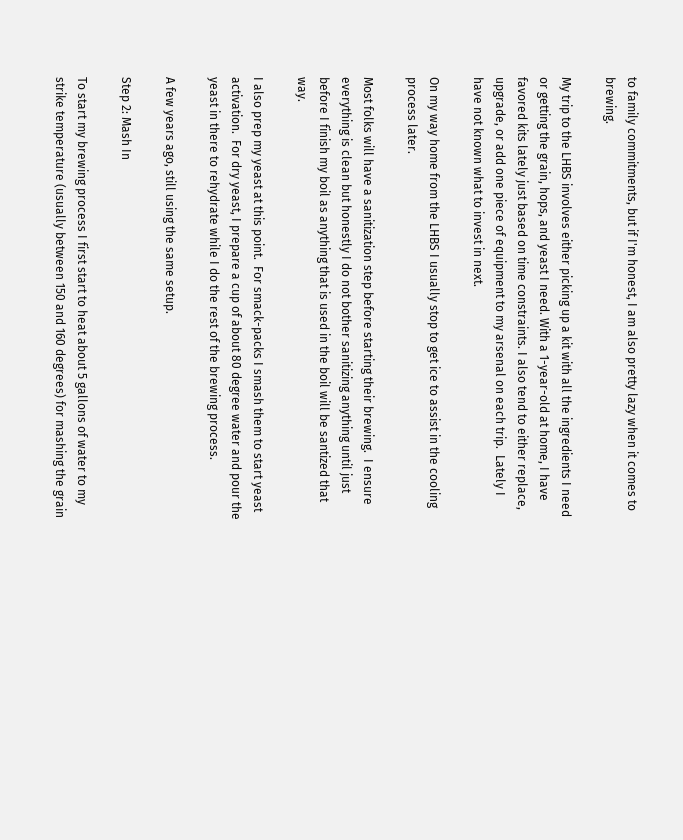to family commitments, but if I'm honest, I am also pretty lazy when it comes to brewing.

My trip to the LHBS involves either picking up a kit with all the ingredients I need or getting the grain, hops, and yeast I need. With a 1-year-old at home, I have favored kits lately just based on time constraints. I also tend to either replace, upgrade, or add one piece of equipment to my arsenal on each trip.  Lately I have not known what to invest in next.

On my way home from the LHBS I usually stop to get ice to assist in the cooling process later.

Most folks will have a sanitization step before starting their brewing.  I ensure everything is clean but honestly I do not bother sanitizing anything until just before I finish my boil as anything that is used in the boil will be santized that way.

I also prep my yeast at this point.  For smack-packs I smash them to start yeast activation.  For dry yeast, I prepare a cup of about 80 degree water and pour the yeast in there to rehydrate while I do the rest of the brewing process.

A few years ago, still using the same setup.

Step 2: Mash In

To start my brewing process I first start to heat about 5 gallons of water to my strike temperature (usually between 150 and 160 degrees) for mashing the grain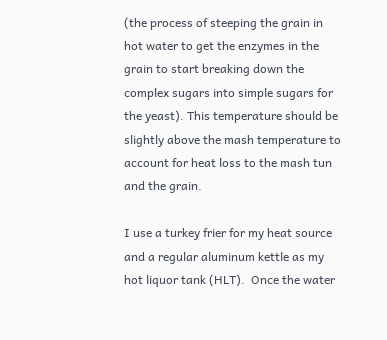(the process of steeping the grain in hot water to get the enzymes in the grain to start breaking down the complex sugars into simple sugars for the yeast). This temperature should be slightly above the mash temperature to account for heat loss to the mash tun and the grain.

I use a turkey frier for my heat source and a regular aluminum kettle as my hot liquor tank (HLT).  Once the water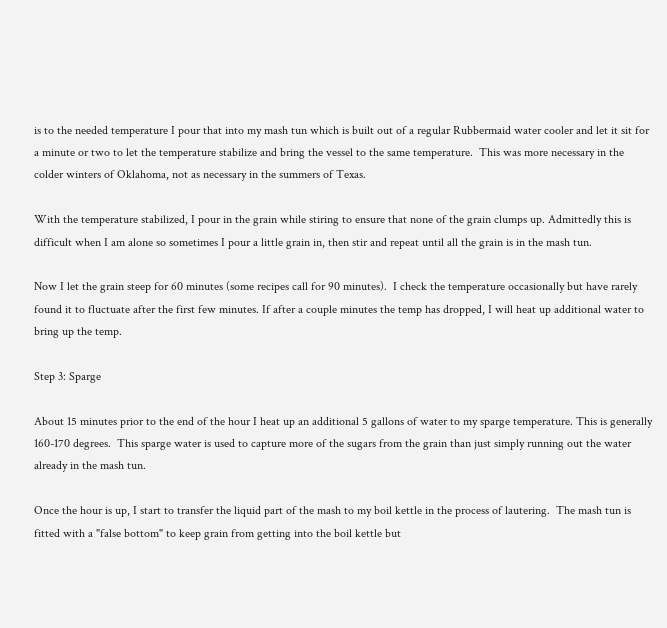is to the needed temperature I pour that into my mash tun which is built out of a regular Rubbermaid water cooler and let it sit for a minute or two to let the temperature stabilize and bring the vessel to the same temperature.  This was more necessary in the colder winters of Oklahoma, not as necessary in the summers of Texas.

With the temperature stabilized, I pour in the grain while stiring to ensure that none of the grain clumps up. Admittedly this is difficult when I am alone so sometimes I pour a little grain in, then stir and repeat until all the grain is in the mash tun.

Now I let the grain steep for 60 minutes (some recipes call for 90 minutes).  I check the temperature occasionally but have rarely found it to fluctuate after the first few minutes. If after a couple minutes the temp has dropped, I will heat up additional water to bring up the temp.

Step 3: Sparge

About 15 minutes prior to the end of the hour I heat up an additional 5 gallons of water to my sparge temperature. This is generally 160-170 degrees.  This sparge water is used to capture more of the sugars from the grain than just simply running out the water already in the mash tun.

Once the hour is up, I start to transfer the liquid part of the mash to my boil kettle in the process of lautering.  The mash tun is fitted with a "false bottom" to keep grain from getting into the boil kettle but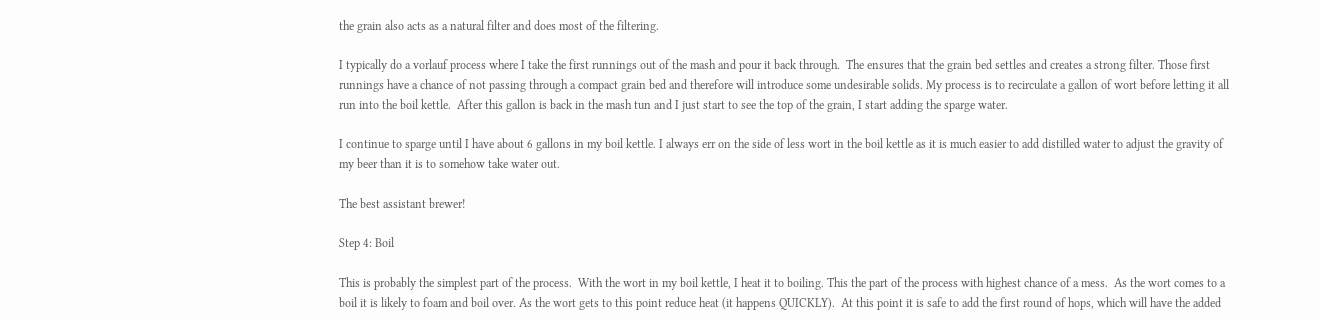the grain also acts as a natural filter and does most of the filtering.

I typically do a vorlauf process where I take the first runnings out of the mash and pour it back through.  The ensures that the grain bed settles and creates a strong filter. Those first runnings have a chance of not passing through a compact grain bed and therefore will introduce some undesirable solids. My process is to recirculate a gallon of wort before letting it all run into the boil kettle.  After this gallon is back in the mash tun and I just start to see the top of the grain, I start adding the sparge water.

I continue to sparge until I have about 6 gallons in my boil kettle. I always err on the side of less wort in the boil kettle as it is much easier to add distilled water to adjust the gravity of my beer than it is to somehow take water out.

The best assistant brewer!

Step 4: Boil

This is probably the simplest part of the process.  With the wort in my boil kettle, I heat it to boiling. This the part of the process with highest chance of a mess.  As the wort comes to a boil it is likely to foam and boil over. As the wort gets to this point reduce heat (it happens QUICKLY).  At this point it is safe to add the first round of hops, which will have the added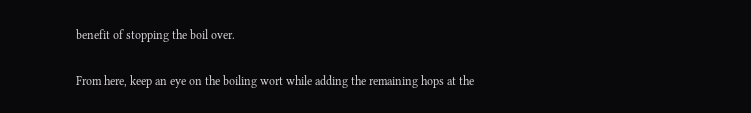benefit of stopping the boil over.

From here, keep an eye on the boiling wort while adding the remaining hops at the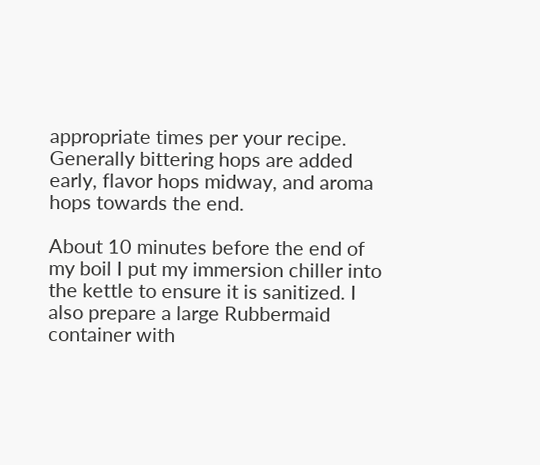appropriate times per your recipe.  Generally bittering hops are added early, flavor hops midway, and aroma hops towards the end.

About 10 minutes before the end of my boil I put my immersion chiller into the kettle to ensure it is sanitized. I also prepare a large Rubbermaid container with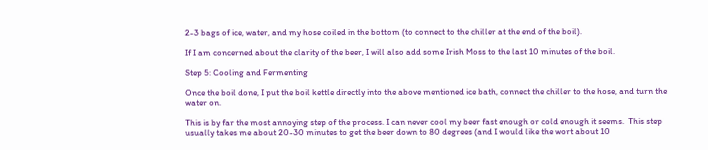2-3 bags of ice, water, and my hose coiled in the bottom (to connect to the chiller at the end of the boil).

If I am concerned about the clarity of the beer, I will also add some Irish Moss to the last 10 minutes of the boil.

Step 5: Cooling and Fermenting

Once the boil done, I put the boil kettle directly into the above mentioned ice bath, connect the chiller to the hose, and turn the water on.

This is by far the most annoying step of the process. I can never cool my beer fast enough or cold enough it seems.  This step usually takes me about 20-30 minutes to get the beer down to 80 degrees (and I would like the wort about 10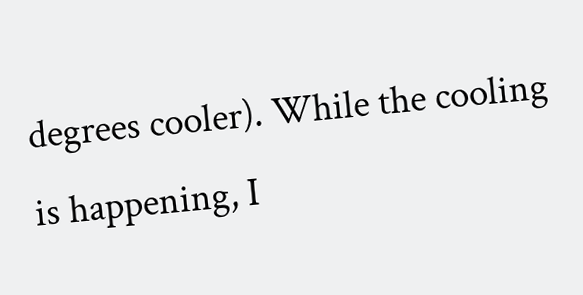degrees cooler). While the cooling is happening, I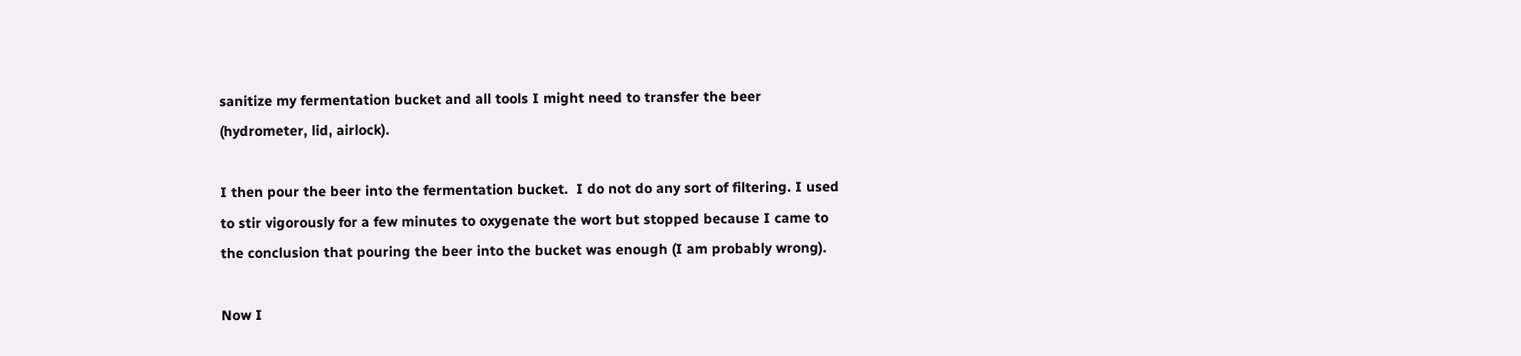sanitize my fermentation bucket and all tools I might need to transfer the beer (hydrometer, lid, airlock).

I then pour the beer into the fermentation bucket.  I do not do any sort of filtering. I used to stir vigorously for a few minutes to oxygenate the wort but stopped because I came to the conclusion that pouring the beer into the bucket was enough (I am probably wrong).

Now I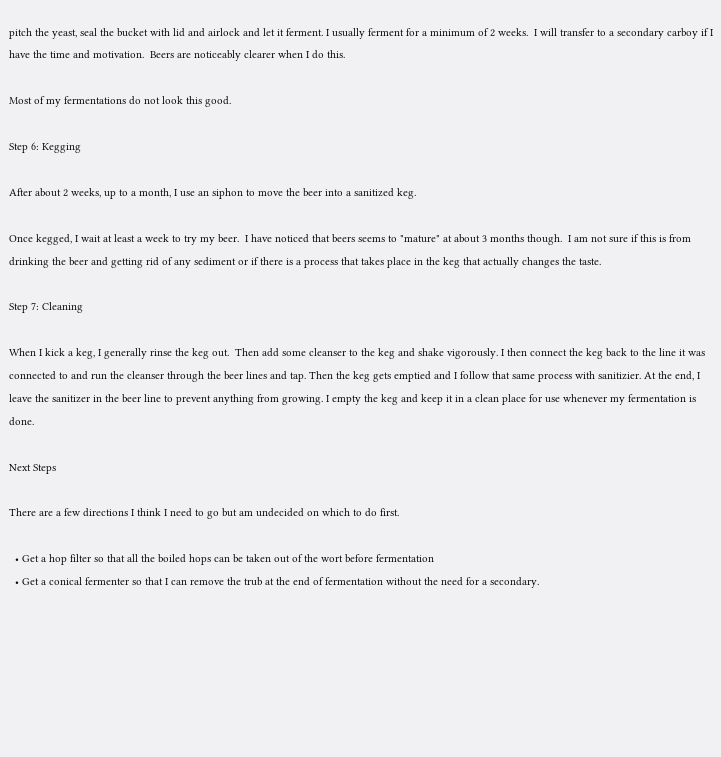pitch the yeast, seal the bucket with lid and airlock and let it ferment. I usually ferment for a minimum of 2 weeks.  I will transfer to a secondary carboy if I have the time and motivation.  Beers are noticeably clearer when I do this.

Most of my fermentations do not look this good.

Step 6: Kegging

After about 2 weeks, up to a month, I use an siphon to move the beer into a sanitized keg.

Once kegged, I wait at least a week to try my beer.  I have noticed that beers seems to "mature" at about 3 months though.  I am not sure if this is from drinking the beer and getting rid of any sediment or if there is a process that takes place in the keg that actually changes the taste.

Step 7: Cleaning

When I kick a keg, I generally rinse the keg out.  Then add some cleanser to the keg and shake vigorously. I then connect the keg back to the line it was connected to and run the cleanser through the beer lines and tap. Then the keg gets emptied and I follow that same process with sanitizier. At the end, I leave the sanitizer in the beer line to prevent anything from growing. I empty the keg and keep it in a clean place for use whenever my fermentation is done.

Next Steps

There are a few directions I think I need to go but am undecided on which to do first.

  • Get a hop filter so that all the boiled hops can be taken out of the wort before fermentation
  • Get a conical fermenter so that I can remove the trub at the end of fermentation without the need for a secondary.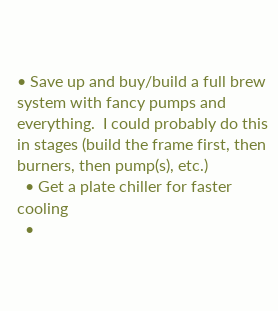• Save up and buy/build a full brew system with fancy pumps and everything.  I could probably do this in stages (build the frame first, then burners, then pump(s), etc.)
  • Get a plate chiller for faster cooling
  •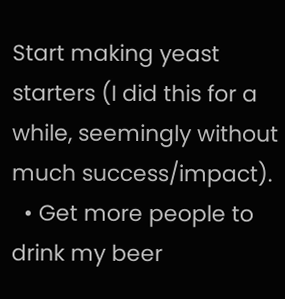Start making yeast starters (I did this for a while, seemingly without much success/impact).
  • Get more people to drink my beer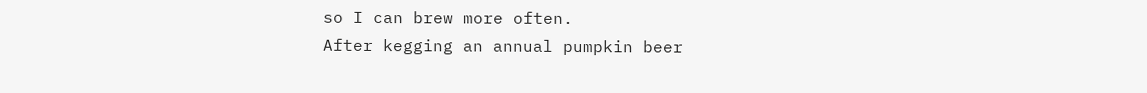so I can brew more often.
After kegging an annual pumpkin beer